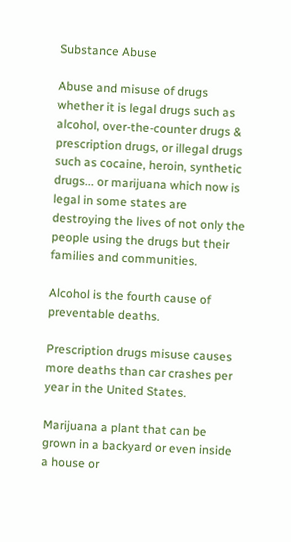Substance Abuse

Abuse and misuse of drugs whether it is legal drugs such as alcohol, over-the-counter drugs & prescription drugs, or illegal drugs such as cocaine, heroin, synthetic drugs... or marijuana which now is legal in some states are destroying the lives of not only the people using the drugs but their families and communities.

Alcohol is the fourth cause of preventable deaths.

Prescription drugs misuse causes more deaths than car crashes per year in the United States.

Marijuana a plant that can be grown in a backyard or even inside a house or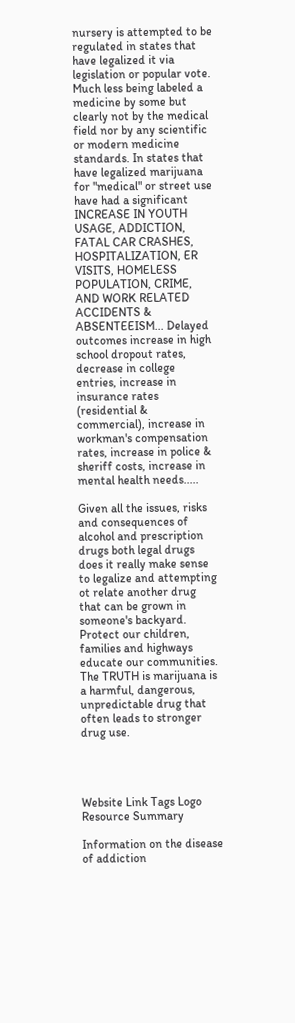nursery is attempted to be regulated in states that have legalized it via legislation or popular vote. Much less being labeled a medicine by some but clearly not by the medical field nor by any scientific or modern medicine standards. In states that have legalized marijuana for "medical" or street use have had a significant INCREASE IN YOUTH USAGE, ADDICTION, FATAL CAR CRASHES, HOSPITALIZATION, ER VISITS, HOMELESS POPULATION, CRIME, AND WORK RELATED ACCIDENTS & ABSENTEEISM... Delayed outcomes increase in high school dropout rates, decrease in college entries, increase in insurance rates (residential & commercial), increase in workman's compensation rates, increase in police & sheriff costs, increase in mental health needs.....

Given all the issues, risks and consequences of alcohol and prescription drugs both legal drugs does it really make sense to legalize and attempting ot relate another drug that can be grown in someone's backyard.  Protect our children, families and highways educate our communities.  The TRUTH is marijuana is a harmful, dangerous, unpredictable drug that often leads to stronger drug use.




Website Link Tags Logo Resource Summary

Information on the disease of addiction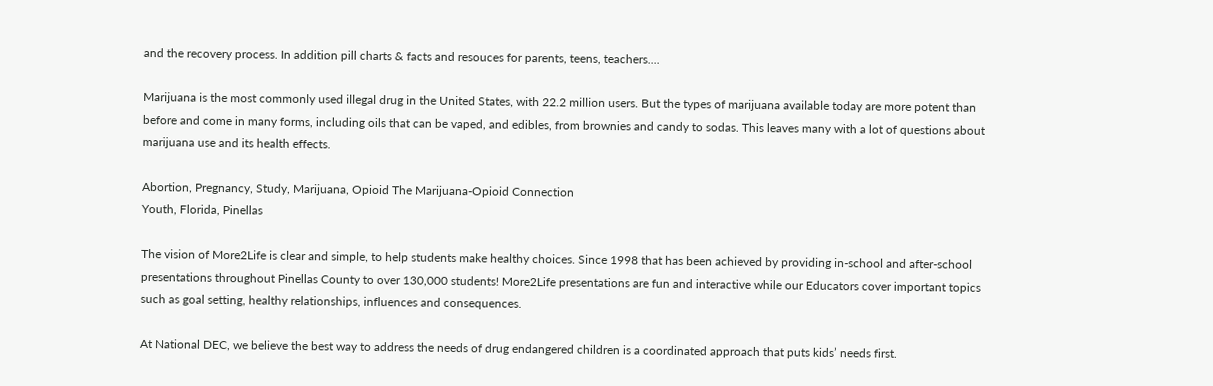and the recovery process. In addition pill charts & facts and resouces for parents, teens, teachers....

Marijuana is the most commonly used illegal drug in the United States, with 22.2 million users. But the types of marijuana available today are more potent than before and come in many forms, including oils that can be vaped, and edibles, from brownies and candy to sodas. This leaves many with a lot of questions about marijuana use and its health effects.

Abortion, Pregnancy, Study, Marijuana, Opioid The Marijuana-Opioid Connection
Youth, Florida, Pinellas

The vision of More2Life is clear and simple, to help students make healthy choices. Since 1998 that has been achieved by providing in-school and after-school presentations throughout Pinellas County to over 130,000 students! More2Life presentations are fun and interactive while our Educators cover important topics such as goal setting, healthy relationships, influences and consequences.

At National DEC, we believe the best way to address the needs of drug endangered children is a coordinated approach that puts kids’ needs first.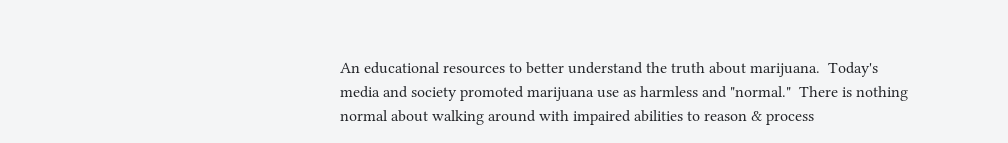An educational resources to better understand the truth about marijuana.  Today's media and society promoted marijuana use as harmless and "normal."  There is nothing normal about walking around with impaired abilities to reason & process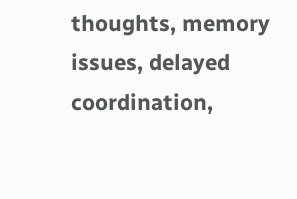thoughts, memory issues, delayed coordination,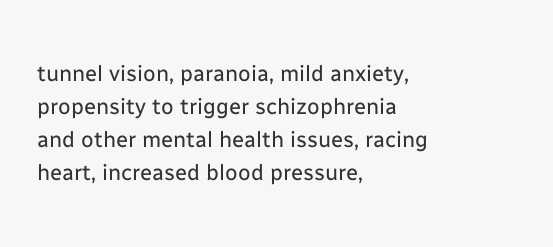tunnel vision, paranoia, mild anxiety, propensity to trigger schizophrenia and other mental health issues, racing heart, increased blood pressure,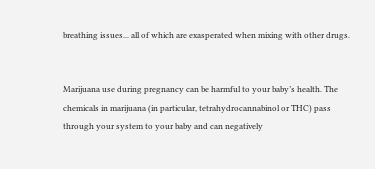breathing issues... all of which are exasperated when mixing with other drugs.


Marijuana use during pregnancy can be harmful to your baby’s health. The chemicals in marijuana (in particular, tetrahydrocannabinol or THC) pass through your system to your baby and can negatively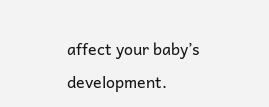affect your baby’s development.